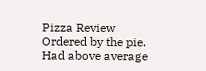Pizza Review
Ordered by the pie. Had above average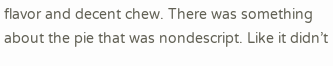flavor and decent chew. There was something about the pie that was nondescript. Like it didn’t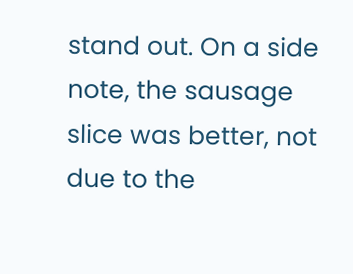stand out. On a side note, the sausage slice was better, not due to the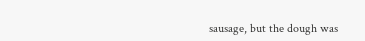sausage, but the dough was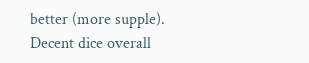better (more supple). Decent dice overall